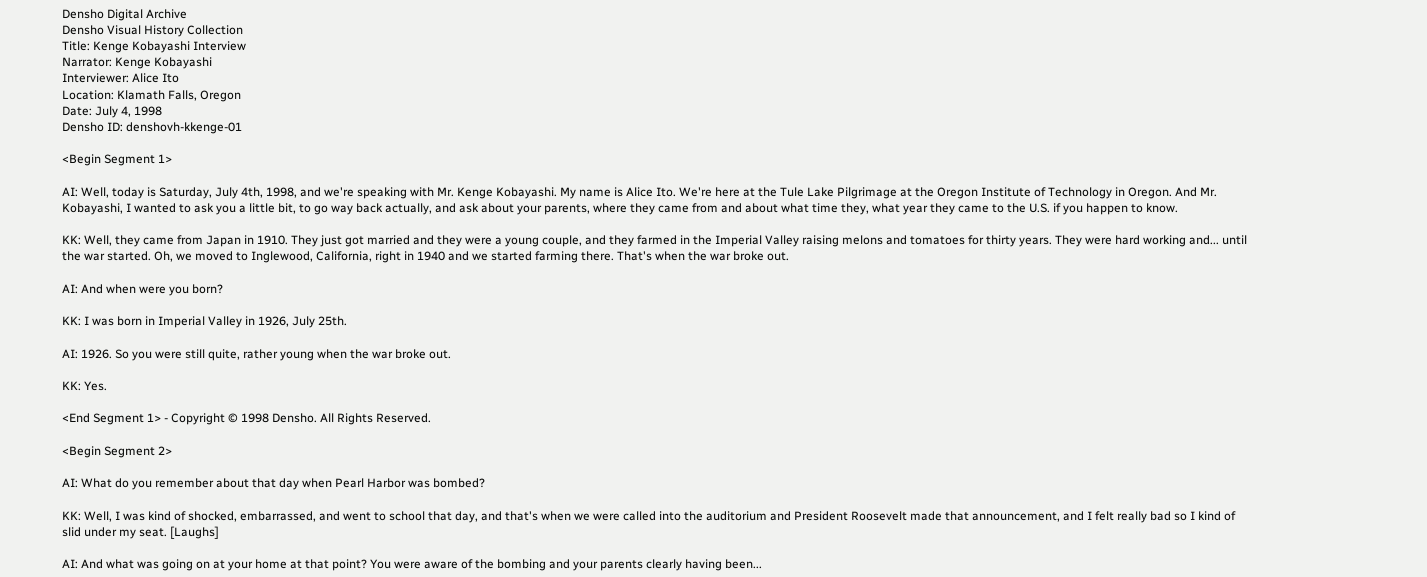Densho Digital Archive
Densho Visual History Collection
Title: Kenge Kobayashi Interview
Narrator: Kenge Kobayashi
Interviewer: Alice Ito
Location: Klamath Falls, Oregon
Date: July 4, 1998
Densho ID: denshovh-kkenge-01

<Begin Segment 1>

AI: Well, today is Saturday, July 4th, 1998, and we're speaking with Mr. Kenge Kobayashi. My name is Alice Ito. We're here at the Tule Lake Pilgrimage at the Oregon Institute of Technology in Oregon. And Mr. Kobayashi, I wanted to ask you a little bit, to go way back actually, and ask about your parents, where they came from and about what time they, what year they came to the U.S. if you happen to know.

KK: Well, they came from Japan in 1910. They just got married and they were a young couple, and they farmed in the Imperial Valley raising melons and tomatoes for thirty years. They were hard working and... until the war started. Oh, we moved to Inglewood, California, right in 1940 and we started farming there. That's when the war broke out.

AI: And when were you born?

KK: I was born in Imperial Valley in 1926, July 25th.

AI: 1926. So you were still quite, rather young when the war broke out.

KK: Yes.

<End Segment 1> - Copyright © 1998 Densho. All Rights Reserved.

<Begin Segment 2>

AI: What do you remember about that day when Pearl Harbor was bombed?

KK: Well, I was kind of shocked, embarrassed, and went to school that day, and that's when we were called into the auditorium and President Roosevelt made that announcement, and I felt really bad so I kind of slid under my seat. [Laughs]

AI: And what was going on at your home at that point? You were aware of the bombing and your parents clearly having been...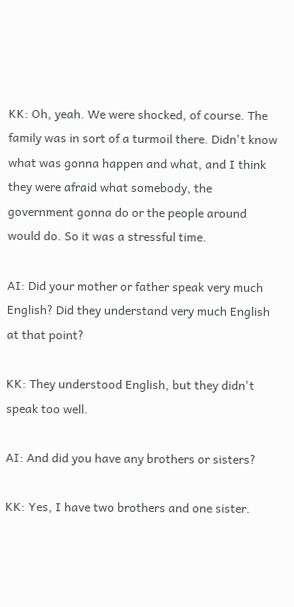KK: Oh, yeah. We were shocked, of course. The family was in sort of a turmoil there. Didn't know what was gonna happen and what, and I think they were afraid what somebody, the government gonna do or the people around would do. So it was a stressful time.

AI: Did your mother or father speak very much English? Did they understand very much English at that point?

KK: They understood English, but they didn't speak too well.

AI: And did you have any brothers or sisters?

KK: Yes, I have two brothers and one sister.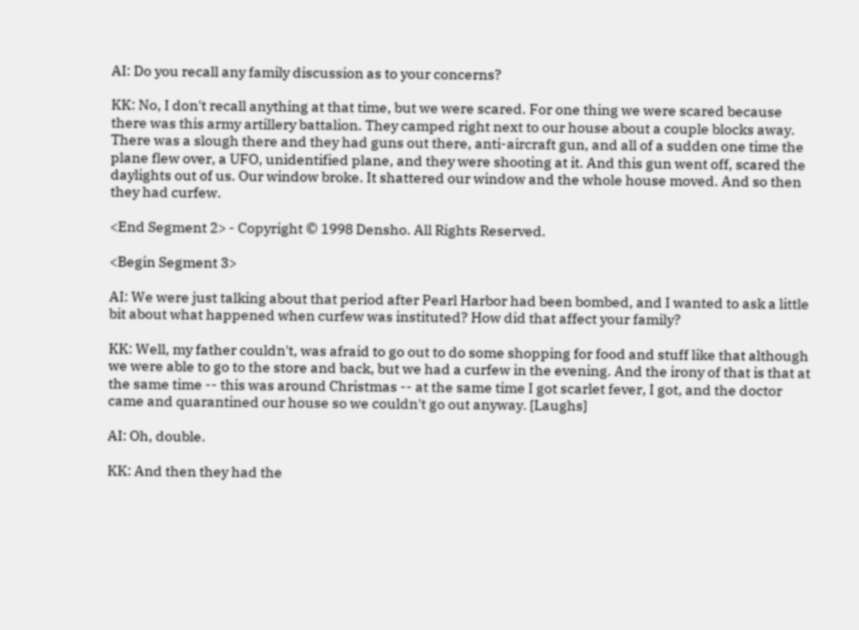AI: Do you recall any family discussion as to your concerns?

KK: No, I don't recall anything at that time, but we were scared. For one thing we were scared because there was this army artillery battalion. They camped right next to our house about a couple blocks away. There was a slough there and they had guns out there, anti-aircraft gun, and all of a sudden one time the plane flew over, a UFO, unidentified plane, and they were shooting at it. And this gun went off, scared the daylights out of us. Our window broke. It shattered our window and the whole house moved. And so then they had curfew.

<End Segment 2> - Copyright © 1998 Densho. All Rights Reserved.

<Begin Segment 3>

AI: We were just talking about that period after Pearl Harbor had been bombed, and I wanted to ask a little bit about what happened when curfew was instituted? How did that affect your family?

KK: Well, my father couldn't, was afraid to go out to do some shopping for food and stuff like that although we were able to go to the store and back, but we had a curfew in the evening. And the irony of that is that at the same time -- this was around Christmas -- at the same time I got scarlet fever, I got, and the doctor came and quarantined our house so we couldn't go out anyway. [Laughs]

AI: Oh, double.

KK: And then they had the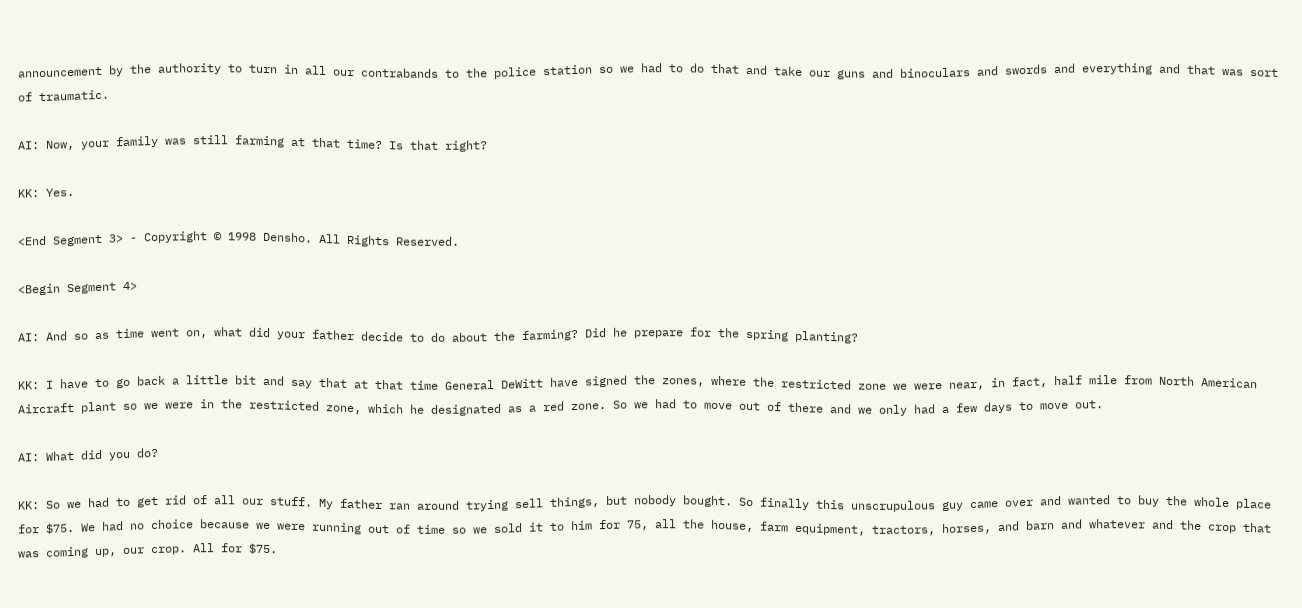announcement by the authority to turn in all our contrabands to the police station so we had to do that and take our guns and binoculars and swords and everything and that was sort of traumatic.

AI: Now, your family was still farming at that time? Is that right?

KK: Yes.

<End Segment 3> - Copyright © 1998 Densho. All Rights Reserved.

<Begin Segment 4>

AI: And so as time went on, what did your father decide to do about the farming? Did he prepare for the spring planting?

KK: I have to go back a little bit and say that at that time General DeWitt have signed the zones, where the restricted zone we were near, in fact, half mile from North American Aircraft plant so we were in the restricted zone, which he designated as a red zone. So we had to move out of there and we only had a few days to move out.

AI: What did you do?

KK: So we had to get rid of all our stuff. My father ran around trying sell things, but nobody bought. So finally this unscrupulous guy came over and wanted to buy the whole place for $75. We had no choice because we were running out of time so we sold it to him for 75, all the house, farm equipment, tractors, horses, and barn and whatever and the crop that was coming up, our crop. All for $75.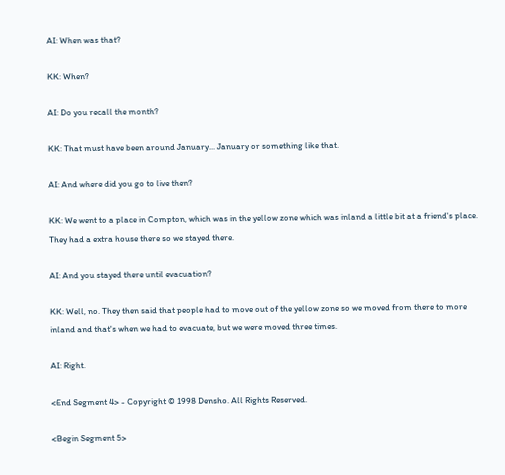AI: When was that?

KK: When?

AI: Do you recall the month?

KK: That must have been around January... January or something like that.

AI: And where did you go to live then?

KK: We went to a place in Compton, which was in the yellow zone which was inland a little bit at a friend's place. They had a extra house there so we stayed there.

AI: And you stayed there until evacuation?

KK: Well, no. They then said that people had to move out of the yellow zone so we moved from there to more inland and that's when we had to evacuate, but we were moved three times.

AI: Right.

<End Segment 4> - Copyright © 1998 Densho. All Rights Reserved.

<Begin Segment 5>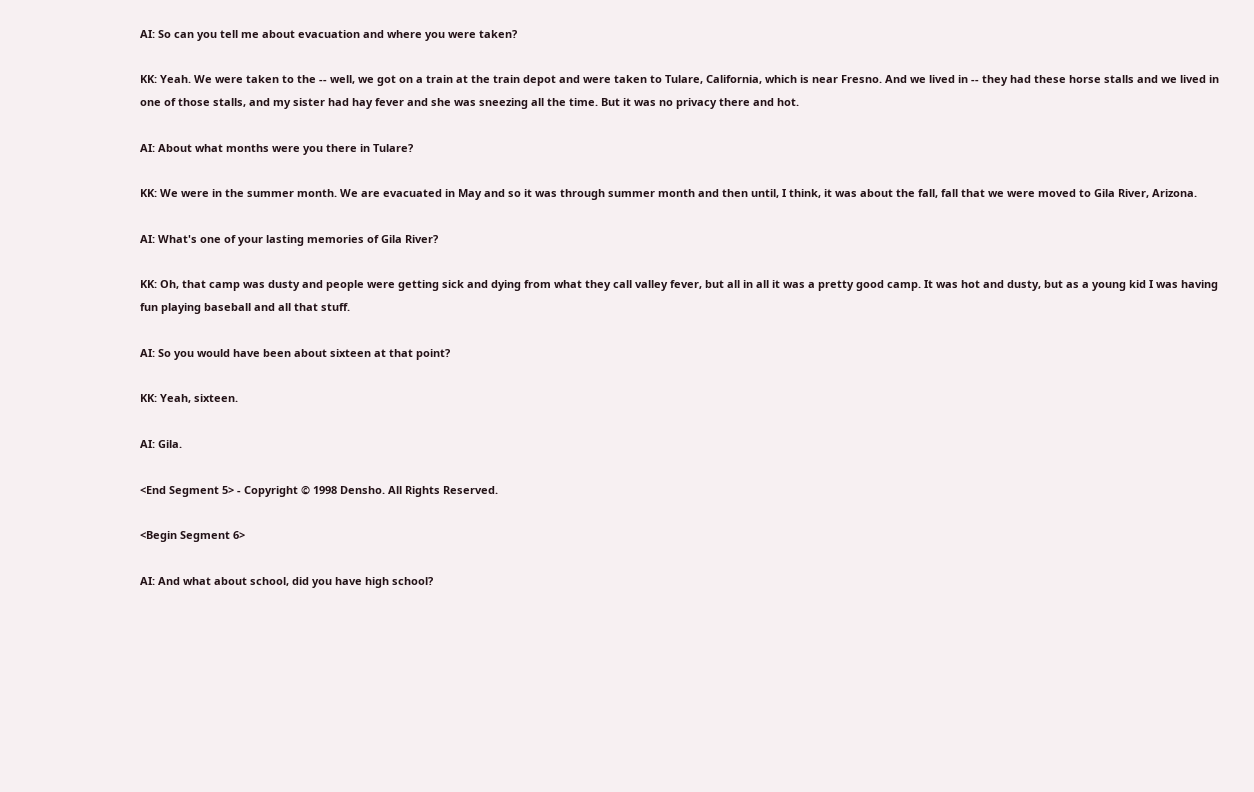AI: So can you tell me about evacuation and where you were taken?

KK: Yeah. We were taken to the -- well, we got on a train at the train depot and were taken to Tulare, California, which is near Fresno. And we lived in -- they had these horse stalls and we lived in one of those stalls, and my sister had hay fever and she was sneezing all the time. But it was no privacy there and hot.

AI: About what months were you there in Tulare?

KK: We were in the summer month. We are evacuated in May and so it was through summer month and then until, I think, it was about the fall, fall that we were moved to Gila River, Arizona.

AI: What's one of your lasting memories of Gila River?

KK: Oh, that camp was dusty and people were getting sick and dying from what they call valley fever, but all in all it was a pretty good camp. It was hot and dusty, but as a young kid I was having fun playing baseball and all that stuff.

AI: So you would have been about sixteen at that point?

KK: Yeah, sixteen.

AI: Gila.

<End Segment 5> - Copyright © 1998 Densho. All Rights Reserved.

<Begin Segment 6>

AI: And what about school, did you have high school?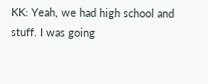KK: Yeah, we had high school and stuff. I was going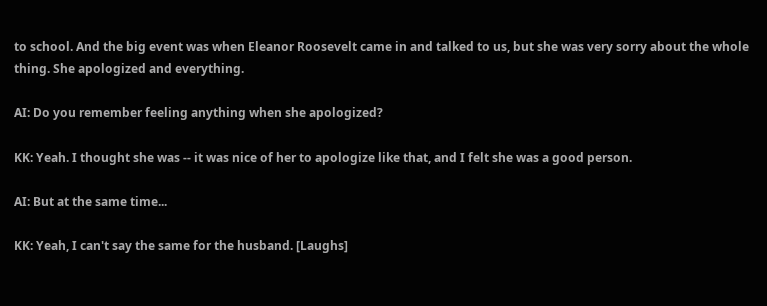to school. And the big event was when Eleanor Roosevelt came in and talked to us, but she was very sorry about the whole thing. She apologized and everything.

AI: Do you remember feeling anything when she apologized?

KK: Yeah. I thought she was -- it was nice of her to apologize like that, and I felt she was a good person.

AI: But at the same time...

KK: Yeah, I can't say the same for the husband. [Laughs]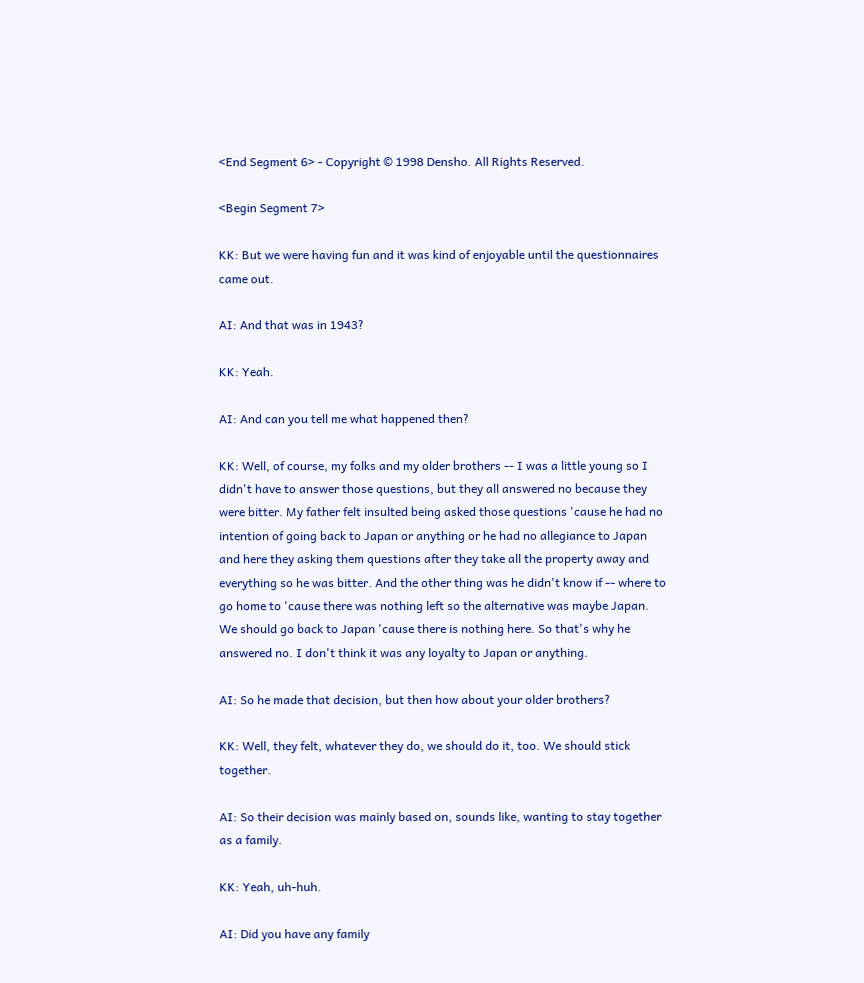<End Segment 6> - Copyright © 1998 Densho. All Rights Reserved.

<Begin Segment 7>

KK: But we were having fun and it was kind of enjoyable until the questionnaires came out.

AI: And that was in 1943?

KK: Yeah.

AI: And can you tell me what happened then?

KK: Well, of course, my folks and my older brothers -- I was a little young so I didn't have to answer those questions, but they all answered no because they were bitter. My father felt insulted being asked those questions 'cause he had no intention of going back to Japan or anything or he had no allegiance to Japan and here they asking them questions after they take all the property away and everything so he was bitter. And the other thing was he didn't know if -- where to go home to 'cause there was nothing left so the alternative was maybe Japan. We should go back to Japan 'cause there is nothing here. So that's why he answered no. I don't think it was any loyalty to Japan or anything.

AI: So he made that decision, but then how about your older brothers?

KK: Well, they felt, whatever they do, we should do it, too. We should stick together.

AI: So their decision was mainly based on, sounds like, wanting to stay together as a family.

KK: Yeah, uh-huh.

AI: Did you have any family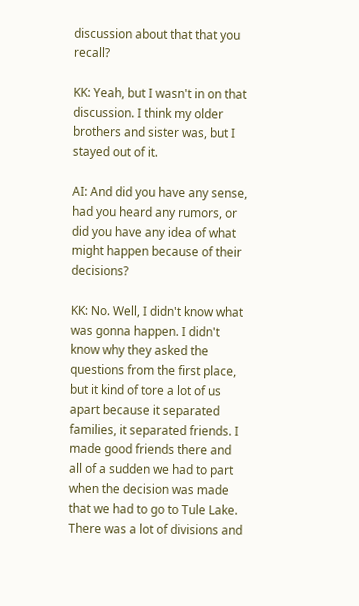discussion about that that you recall?

KK: Yeah, but I wasn't in on that discussion. I think my older brothers and sister was, but I stayed out of it.

AI: And did you have any sense, had you heard any rumors, or did you have any idea of what might happen because of their decisions?

KK: No. Well, I didn't know what was gonna happen. I didn't know why they asked the questions from the first place, but it kind of tore a lot of us apart because it separated families, it separated friends. I made good friends there and all of a sudden we had to part when the decision was made that we had to go to Tule Lake. There was a lot of divisions and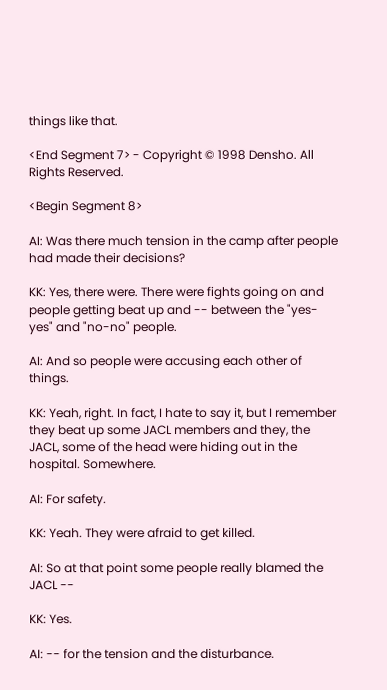things like that.

<End Segment 7> - Copyright © 1998 Densho. All Rights Reserved.

<Begin Segment 8>

AI: Was there much tension in the camp after people had made their decisions?

KK: Yes, there were. There were fights going on and people getting beat up and -- between the "yes-yes" and "no-no" people.

AI: And so people were accusing each other of things.

KK: Yeah, right. In fact, I hate to say it, but I remember they beat up some JACL members and they, the JACL, some of the head were hiding out in the hospital. Somewhere.

AI: For safety.

KK: Yeah. They were afraid to get killed.

AI: So at that point some people really blamed the JACL --

KK: Yes.

AI: -- for the tension and the disturbance.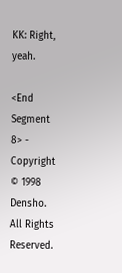KK: Right, yeah.

<End Segment 8> - Copyright © 1998 Densho. All Rights Reserved.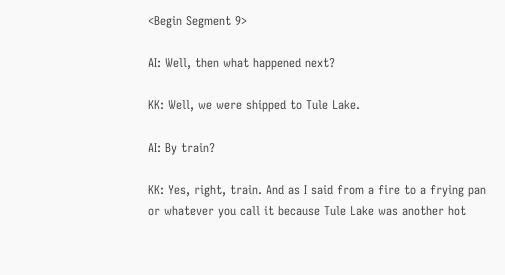<Begin Segment 9>

AI: Well, then what happened next?

KK: Well, we were shipped to Tule Lake.

AI: By train?

KK: Yes, right, train. And as I said from a fire to a frying pan or whatever you call it because Tule Lake was another hot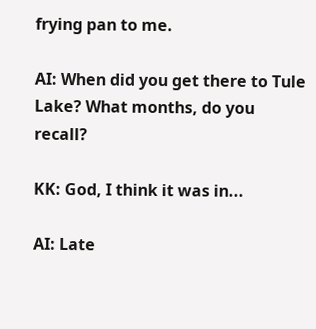frying pan to me.

AI: When did you get there to Tule Lake? What months, do you recall?

KK: God, I think it was in...

AI: Late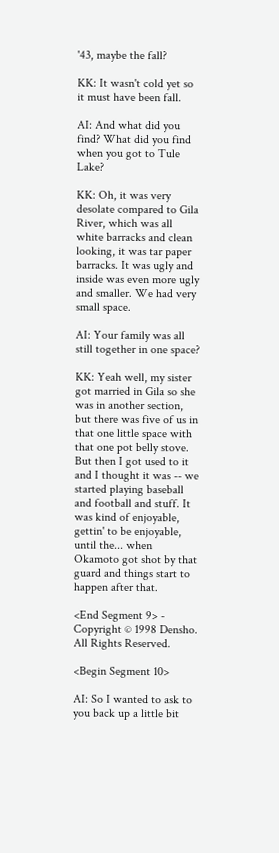'43, maybe the fall?

KK: It wasn't cold yet so it must have been fall.

AI: And what did you find? What did you find when you got to Tule Lake?

KK: Oh, it was very desolate compared to Gila River, which was all white barracks and clean looking, it was tar paper barracks. It was ugly and inside was even more ugly and smaller. We had very small space.

AI: Your family was all still together in one space?

KK: Yeah well, my sister got married in Gila so she was in another section, but there was five of us in that one little space with that one pot belly stove. But then I got used to it and I thought it was -- we started playing baseball and football and stuff. It was kind of enjoyable, gettin' to be enjoyable, until the... when Okamoto got shot by that guard and things start to happen after that.

<End Segment 9> - Copyright © 1998 Densho. All Rights Reserved.

<Begin Segment 10>

AI: So I wanted to ask to you back up a little bit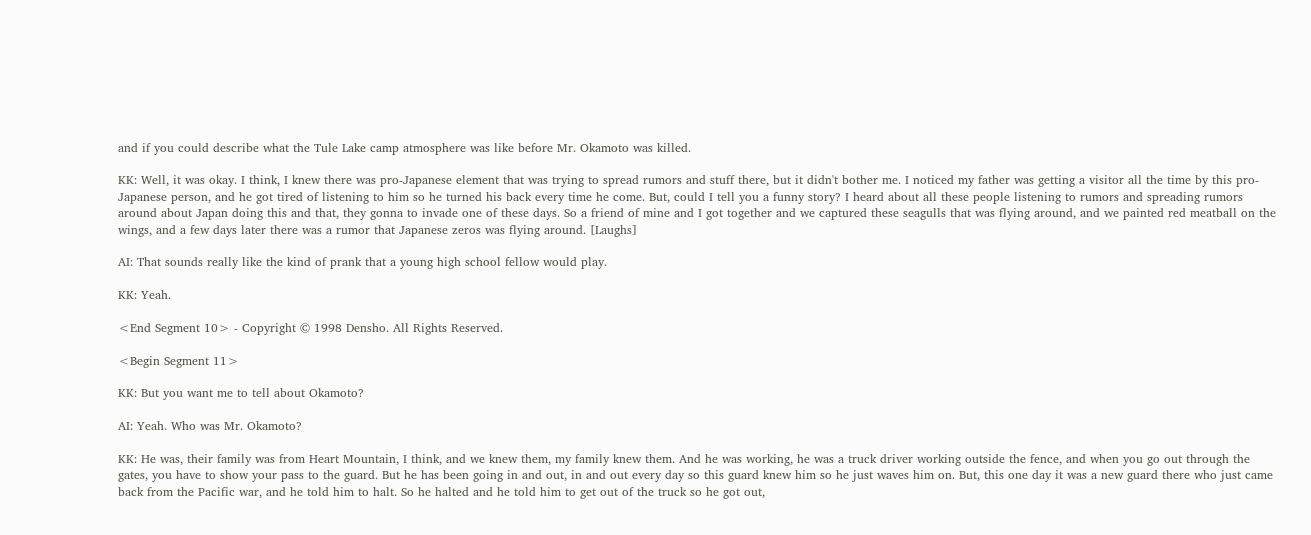and if you could describe what the Tule Lake camp atmosphere was like before Mr. Okamoto was killed.

KK: Well, it was okay. I think, I knew there was pro-Japanese element that was trying to spread rumors and stuff there, but it didn't bother me. I noticed my father was getting a visitor all the time by this pro-Japanese person, and he got tired of listening to him so he turned his back every time he come. But, could I tell you a funny story? I heard about all these people listening to rumors and spreading rumors around about Japan doing this and that, they gonna to invade one of these days. So a friend of mine and I got together and we captured these seagulls that was flying around, and we painted red meatball on the wings, and a few days later there was a rumor that Japanese zeros was flying around. [Laughs]

AI: That sounds really like the kind of prank that a young high school fellow would play.

KK: Yeah.

<End Segment 10> - Copyright © 1998 Densho. All Rights Reserved.

<Begin Segment 11>

KK: But you want me to tell about Okamoto?

AI: Yeah. Who was Mr. Okamoto?

KK: He was, their family was from Heart Mountain, I think, and we knew them, my family knew them. And he was working, he was a truck driver working outside the fence, and when you go out through the gates, you have to show your pass to the guard. But he has been going in and out, in and out every day so this guard knew him so he just waves him on. But, this one day it was a new guard there who just came back from the Pacific war, and he told him to halt. So he halted and he told him to get out of the truck so he got out,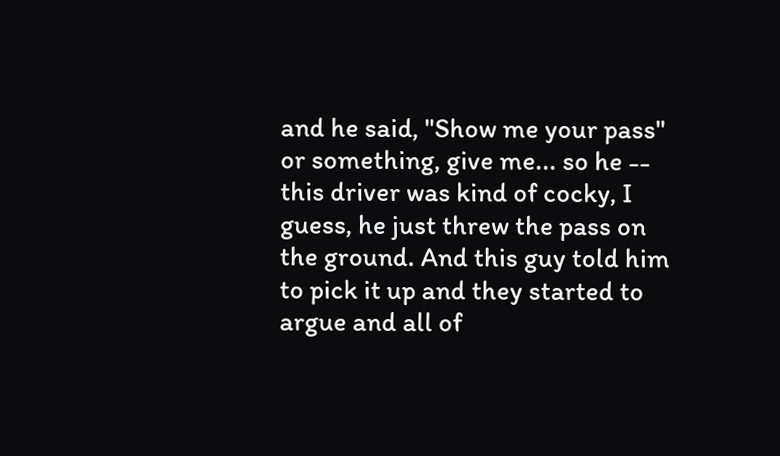and he said, "Show me your pass" or something, give me... so he -- this driver was kind of cocky, I guess, he just threw the pass on the ground. And this guy told him to pick it up and they started to argue and all of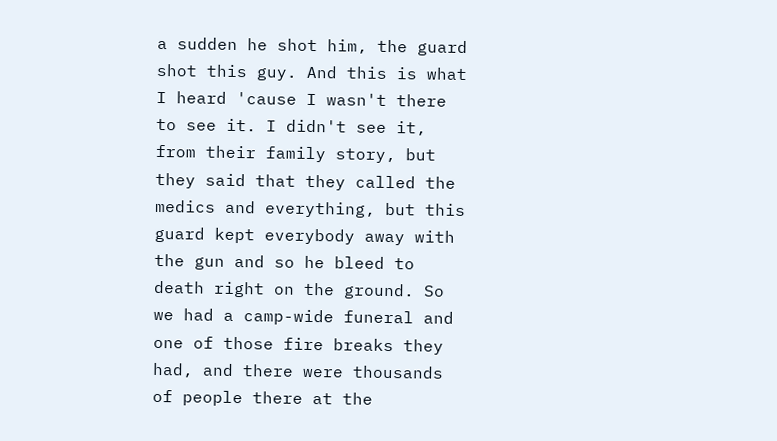a sudden he shot him, the guard shot this guy. And this is what I heard 'cause I wasn't there to see it. I didn't see it, from their family story, but they said that they called the medics and everything, but this guard kept everybody away with the gun and so he bleed to death right on the ground. So we had a camp-wide funeral and one of those fire breaks they had, and there were thousands of people there at the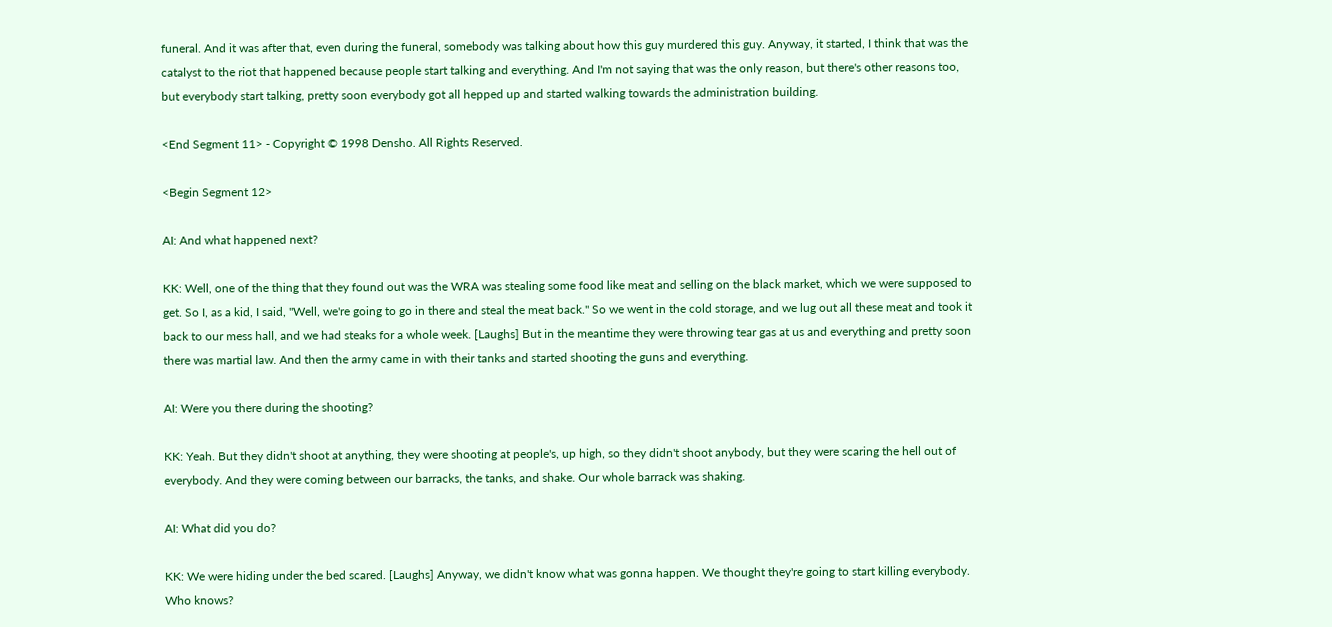funeral. And it was after that, even during the funeral, somebody was talking about how this guy murdered this guy. Anyway, it started, I think that was the catalyst to the riot that happened because people start talking and everything. And I'm not saying that was the only reason, but there's other reasons too, but everybody start talking, pretty soon everybody got all hepped up and started walking towards the administration building.

<End Segment 11> - Copyright © 1998 Densho. All Rights Reserved.

<Begin Segment 12>

AI: And what happened next?

KK: Well, one of the thing that they found out was the WRA was stealing some food like meat and selling on the black market, which we were supposed to get. So I, as a kid, I said, "Well, we're going to go in there and steal the meat back." So we went in the cold storage, and we lug out all these meat and took it back to our mess hall, and we had steaks for a whole week. [Laughs] But in the meantime they were throwing tear gas at us and everything and pretty soon there was martial law. And then the army came in with their tanks and started shooting the guns and everything.

AI: Were you there during the shooting?

KK: Yeah. But they didn't shoot at anything, they were shooting at people's, up high, so they didn't shoot anybody, but they were scaring the hell out of everybody. And they were coming between our barracks, the tanks, and shake. Our whole barrack was shaking.

AI: What did you do?

KK: We were hiding under the bed scared. [Laughs] Anyway, we didn't know what was gonna happen. We thought they're going to start killing everybody. Who knows?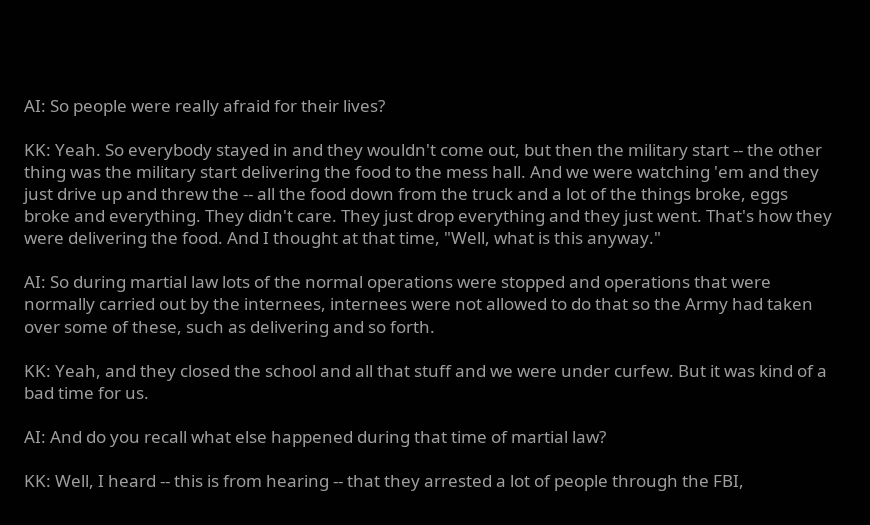AI: So people were really afraid for their lives?

KK: Yeah. So everybody stayed in and they wouldn't come out, but then the military start -- the other thing was the military start delivering the food to the mess hall. And we were watching 'em and they just drive up and threw the -- all the food down from the truck and a lot of the things broke, eggs broke and everything. They didn't care. They just drop everything and they just went. That's how they were delivering the food. And I thought at that time, "Well, what is this anyway."

AI: So during martial law lots of the normal operations were stopped and operations that were normally carried out by the internees, internees were not allowed to do that so the Army had taken over some of these, such as delivering and so forth.

KK: Yeah, and they closed the school and all that stuff and we were under curfew. But it was kind of a bad time for us.

AI: And do you recall what else happened during that time of martial law?

KK: Well, I heard -- this is from hearing -- that they arrested a lot of people through the FBI,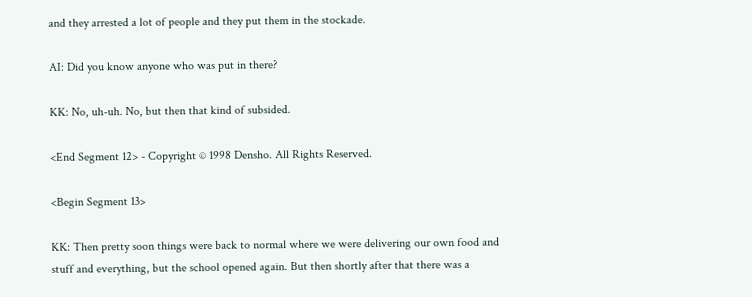and they arrested a lot of people and they put them in the stockade.

AI: Did you know anyone who was put in there?

KK: No, uh-uh. No, but then that kind of subsided.

<End Segment 12> - Copyright © 1998 Densho. All Rights Reserved.

<Begin Segment 13>

KK: Then pretty soon things were back to normal where we were delivering our own food and stuff and everything, but the school opened again. But then shortly after that there was a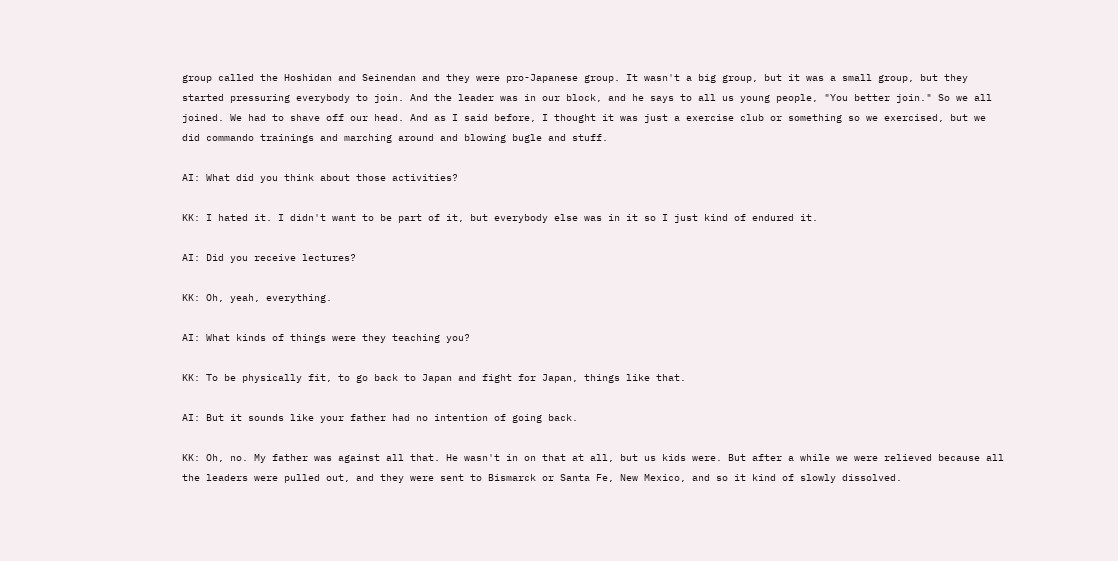group called the Hoshidan and Seinendan and they were pro-Japanese group. It wasn't a big group, but it was a small group, but they started pressuring everybody to join. And the leader was in our block, and he says to all us young people, "You better join." So we all joined. We had to shave off our head. And as I said before, I thought it was just a exercise club or something so we exercised, but we did commando trainings and marching around and blowing bugle and stuff.

AI: What did you think about those activities?

KK: I hated it. I didn't want to be part of it, but everybody else was in it so I just kind of endured it.

AI: Did you receive lectures?

KK: Oh, yeah, everything.

AI: What kinds of things were they teaching you?

KK: To be physically fit, to go back to Japan and fight for Japan, things like that.

AI: But it sounds like your father had no intention of going back.

KK: Oh, no. My father was against all that. He wasn't in on that at all, but us kids were. But after a while we were relieved because all the leaders were pulled out, and they were sent to Bismarck or Santa Fe, New Mexico, and so it kind of slowly dissolved.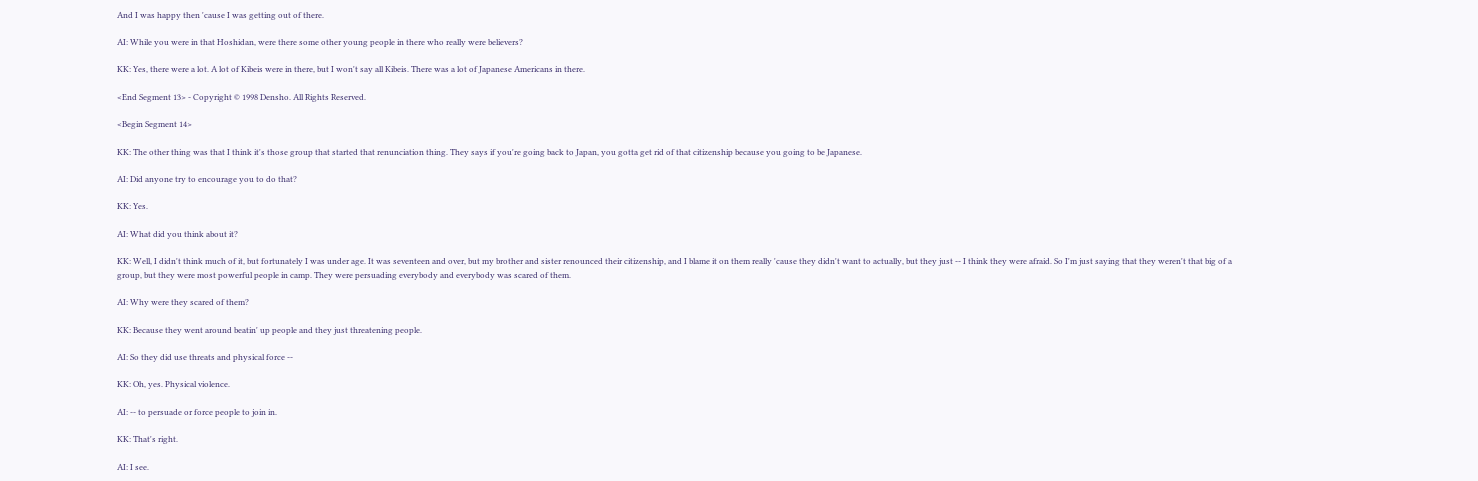And I was happy then 'cause I was getting out of there.

AI: While you were in that Hoshidan, were there some other young people in there who really were believers?

KK: Yes, there were a lot. A lot of Kibeis were in there, but I won't say all Kibeis. There was a lot of Japanese Americans in there.

<End Segment 13> - Copyright © 1998 Densho. All Rights Reserved.

<Begin Segment 14>

KK: The other thing was that I think it's those group that started that renunciation thing. They says if you're going back to Japan, you gotta get rid of that citizenship because you going to be Japanese.

AI: Did anyone try to encourage you to do that?

KK: Yes.

AI: What did you think about it?

KK: Well, I didn't think much of it, but fortunately I was under age. It was seventeen and over, but my brother and sister renounced their citizenship, and I blame it on them really 'cause they didn't want to actually, but they just -- I think they were afraid. So I'm just saying that they weren't that big of a group, but they were most powerful people in camp. They were persuading everybody and everybody was scared of them.

AI: Why were they scared of them?

KK: Because they went around beatin' up people and they just threatening people.

AI: So they did use threats and physical force --

KK: Oh, yes. Physical violence.

AI: -- to persuade or force people to join in.

KK: That's right.

AI: I see.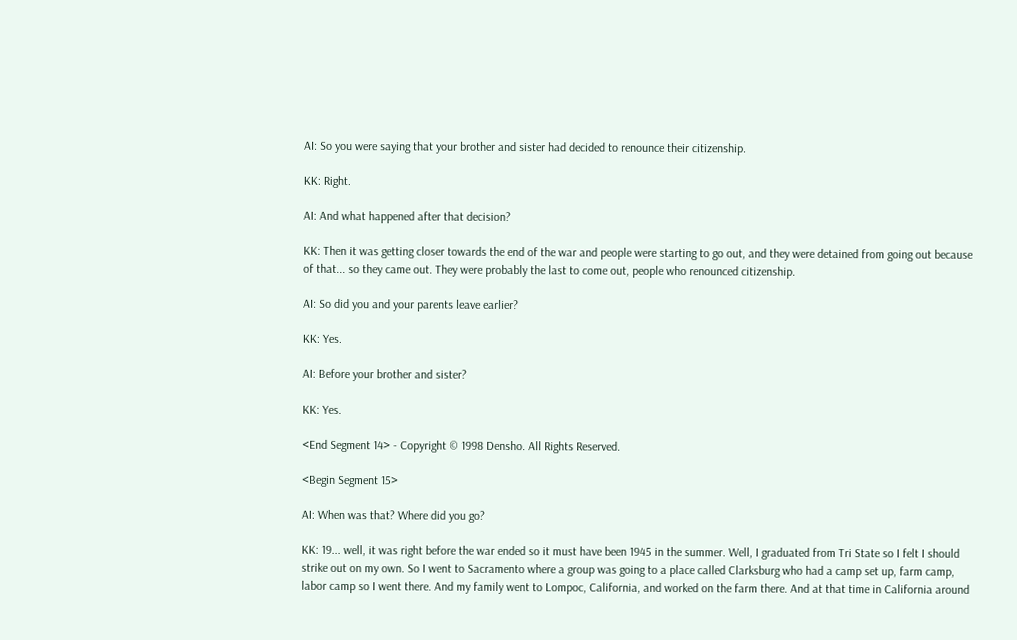AI: So you were saying that your brother and sister had decided to renounce their citizenship.

KK: Right.

AI: And what happened after that decision?

KK: Then it was getting closer towards the end of the war and people were starting to go out, and they were detained from going out because of that... so they came out. They were probably the last to come out, people who renounced citizenship.

AI: So did you and your parents leave earlier?

KK: Yes.

AI: Before your brother and sister?

KK: Yes.

<End Segment 14> - Copyright © 1998 Densho. All Rights Reserved.

<Begin Segment 15>

AI: When was that? Where did you go?

KK: 19... well, it was right before the war ended so it must have been 1945 in the summer. Well, I graduated from Tri State so I felt I should strike out on my own. So I went to Sacramento where a group was going to a place called Clarksburg who had a camp set up, farm camp, labor camp so I went there. And my family went to Lompoc, California, and worked on the farm there. And at that time in California around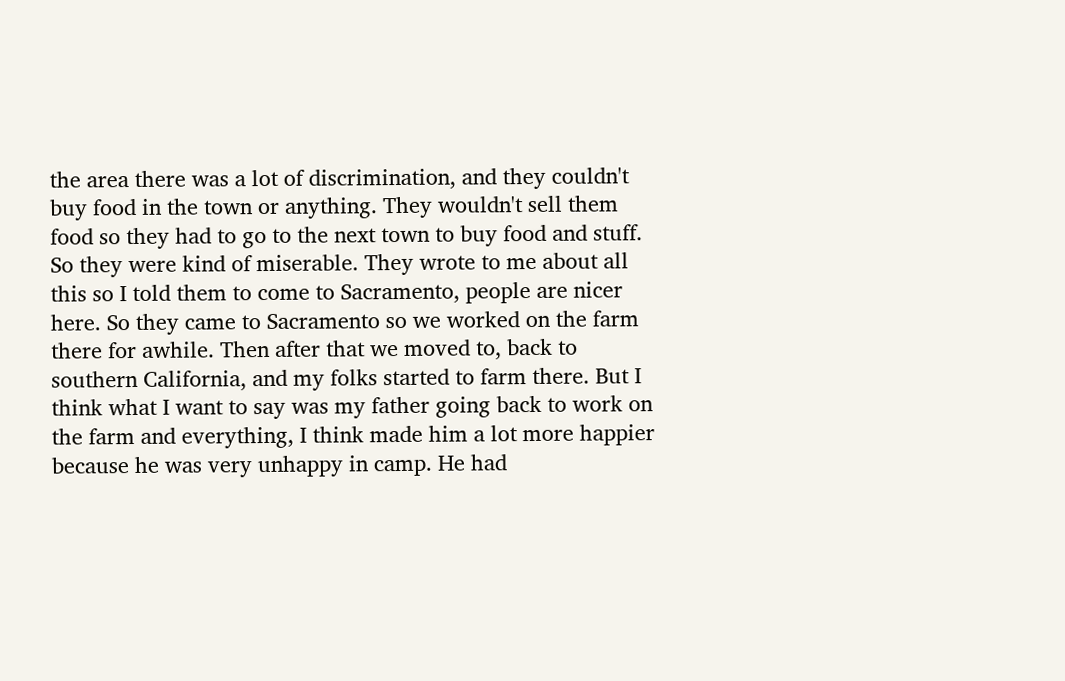the area there was a lot of discrimination, and they couldn't buy food in the town or anything. They wouldn't sell them food so they had to go to the next town to buy food and stuff. So they were kind of miserable. They wrote to me about all this so I told them to come to Sacramento, people are nicer here. So they came to Sacramento so we worked on the farm there for awhile. Then after that we moved to, back to southern California, and my folks started to farm there. But I think what I want to say was my father going back to work on the farm and everything, I think made him a lot more happier because he was very unhappy in camp. He had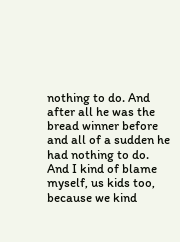nothing to do. And after all he was the bread winner before and all of a sudden he had nothing to do. And I kind of blame myself, us kids too, because we kind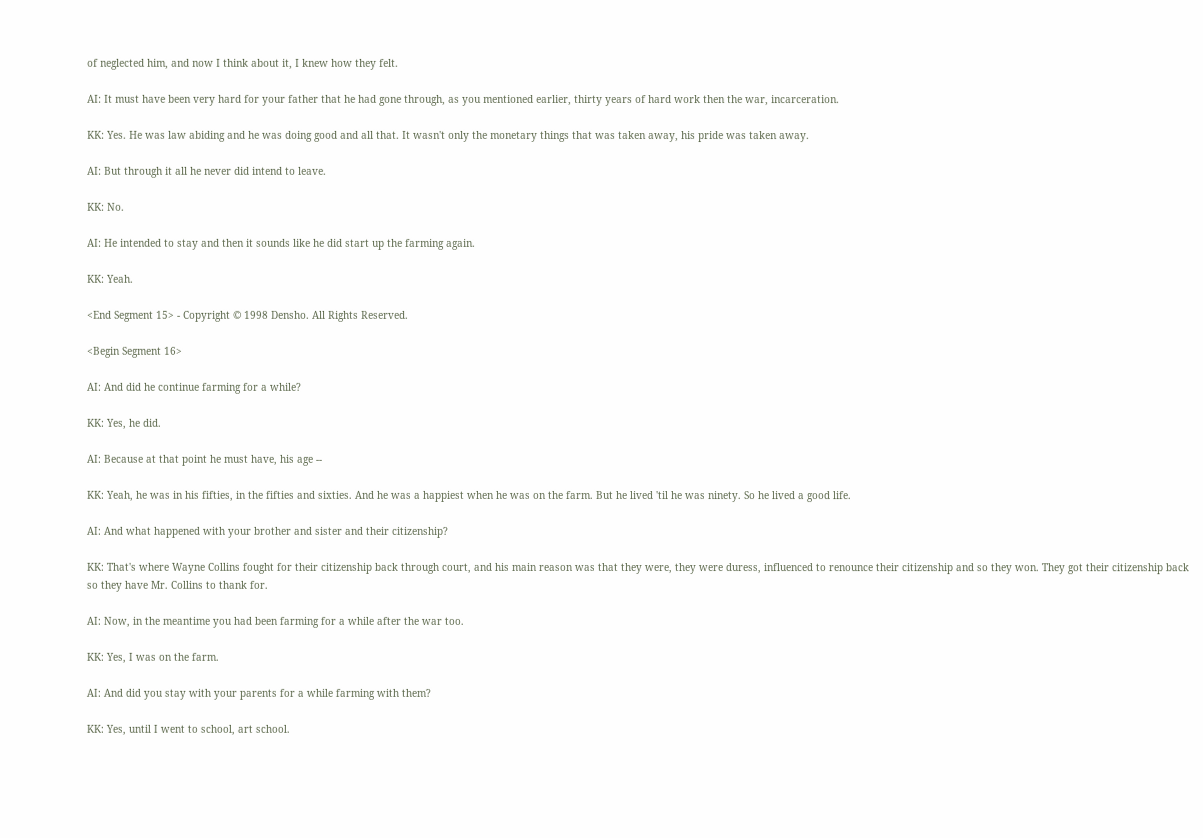of neglected him, and now I think about it, I knew how they felt.

AI: It must have been very hard for your father that he had gone through, as you mentioned earlier, thirty years of hard work then the war, incarceration.

KK: Yes. He was law abiding and he was doing good and all that. It wasn't only the monetary things that was taken away, his pride was taken away.

AI: But through it all he never did intend to leave.

KK: No.

AI: He intended to stay and then it sounds like he did start up the farming again.

KK: Yeah.

<End Segment 15> - Copyright © 1998 Densho. All Rights Reserved.

<Begin Segment 16>

AI: And did he continue farming for a while?

KK: Yes, he did.

AI: Because at that point he must have, his age --

KK: Yeah, he was in his fifties, in the fifties and sixties. And he was a happiest when he was on the farm. But he lived 'til he was ninety. So he lived a good life.

AI: And what happened with your brother and sister and their citizenship?

KK: That's where Wayne Collins fought for their citizenship back through court, and his main reason was that they were, they were duress, influenced to renounce their citizenship and so they won. They got their citizenship back so they have Mr. Collins to thank for.

AI: Now, in the meantime you had been farming for a while after the war too.

KK: Yes, I was on the farm.

AI: And did you stay with your parents for a while farming with them?

KK: Yes, until I went to school, art school.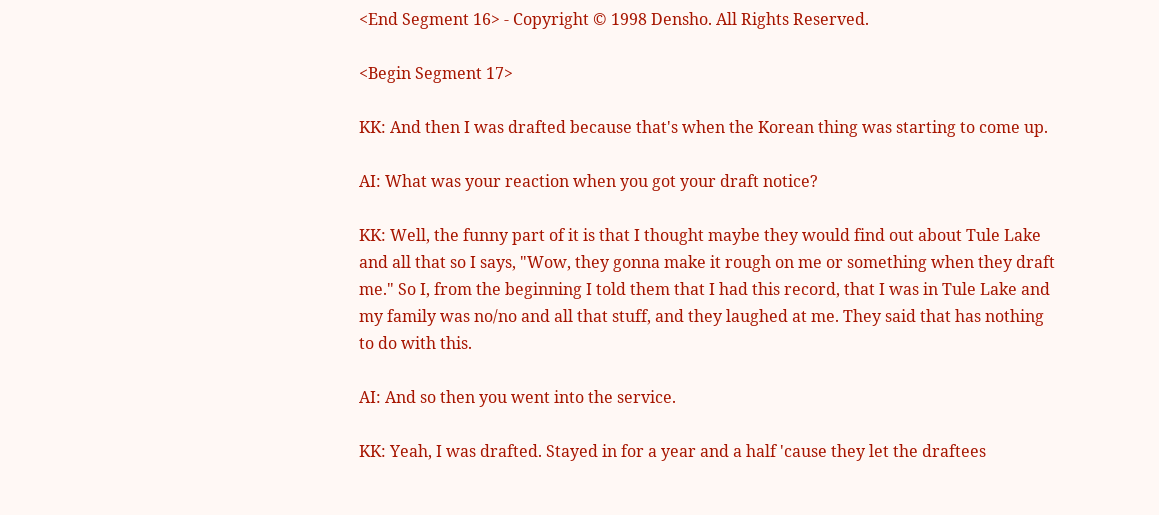<End Segment 16> - Copyright © 1998 Densho. All Rights Reserved.

<Begin Segment 17>

KK: And then I was drafted because that's when the Korean thing was starting to come up.

AI: What was your reaction when you got your draft notice?

KK: Well, the funny part of it is that I thought maybe they would find out about Tule Lake and all that so I says, "Wow, they gonna make it rough on me or something when they draft me." So I, from the beginning I told them that I had this record, that I was in Tule Lake and my family was no/no and all that stuff, and they laughed at me. They said that has nothing to do with this.

AI: And so then you went into the service.

KK: Yeah, I was drafted. Stayed in for a year and a half 'cause they let the draftees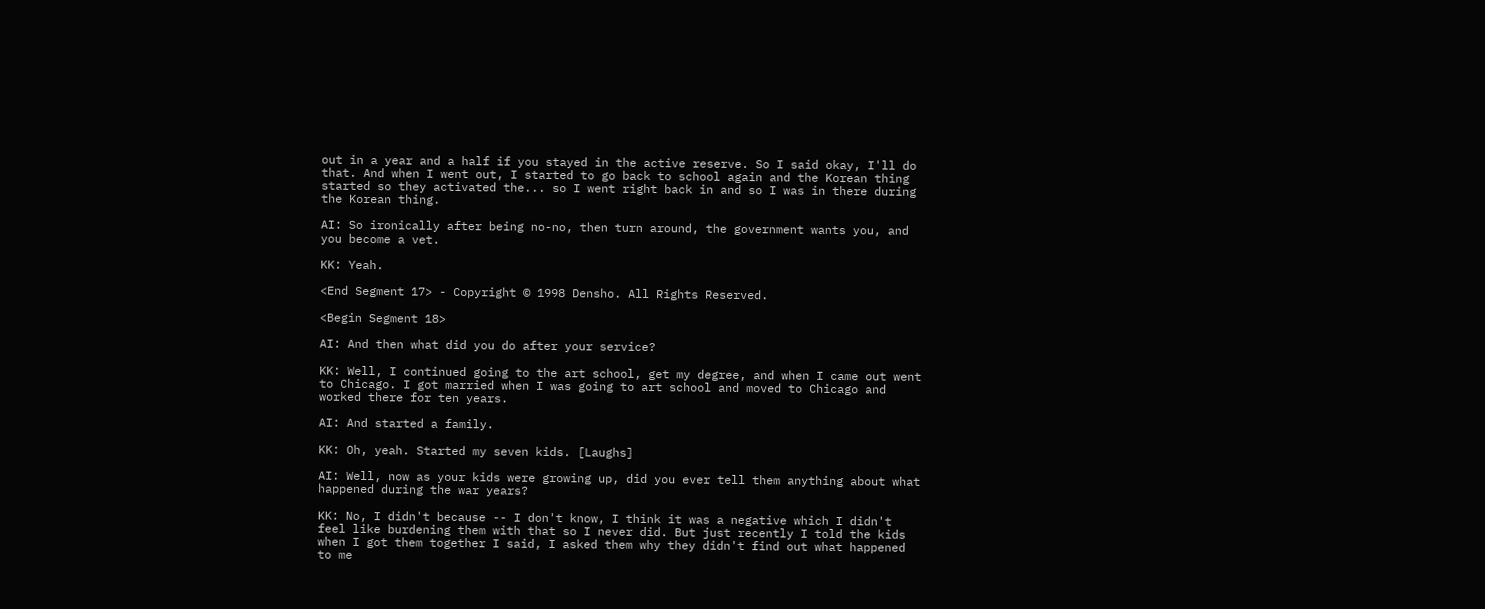out in a year and a half if you stayed in the active reserve. So I said okay, I'll do that. And when I went out, I started to go back to school again and the Korean thing started so they activated the... so I went right back in and so I was in there during the Korean thing.

AI: So ironically after being no-no, then turn around, the government wants you, and you become a vet.

KK: Yeah.

<End Segment 17> - Copyright © 1998 Densho. All Rights Reserved.

<Begin Segment 18>

AI: And then what did you do after your service?

KK: Well, I continued going to the art school, get my degree, and when I came out went to Chicago. I got married when I was going to art school and moved to Chicago and worked there for ten years.

AI: And started a family.

KK: Oh, yeah. Started my seven kids. [Laughs]

AI: Well, now as your kids were growing up, did you ever tell them anything about what happened during the war years?

KK: No, I didn't because -- I don't know, I think it was a negative which I didn't feel like burdening them with that so I never did. But just recently I told the kids when I got them together I said, I asked them why they didn't find out what happened to me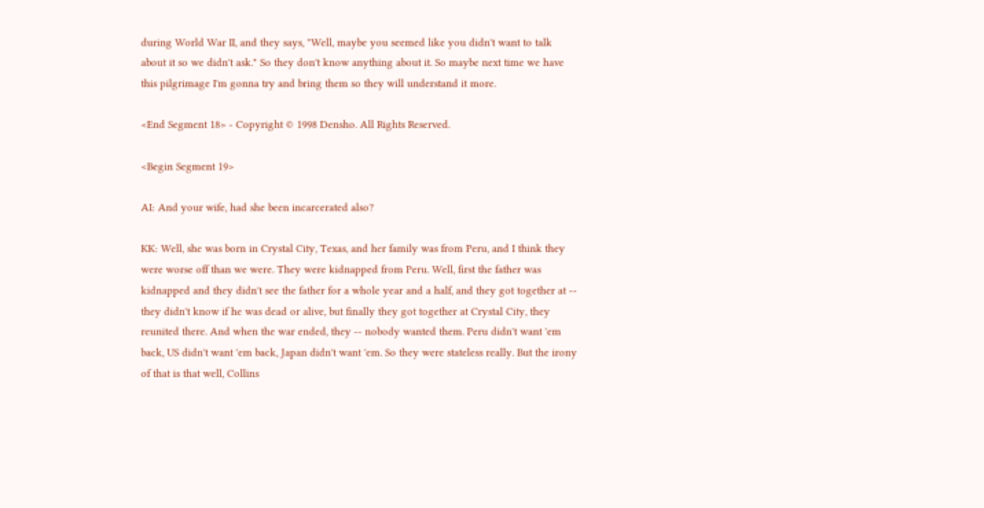during World War II, and they says, "Well, maybe you seemed like you didn't want to talk about it so we didn't ask." So they don't know anything about it. So maybe next time we have this pilgrimage I'm gonna try and bring them so they will understand it more.

<End Segment 18> - Copyright © 1998 Densho. All Rights Reserved.

<Begin Segment 19>

AI: And your wife, had she been incarcerated also?

KK: Well, she was born in Crystal City, Texas, and her family was from Peru, and I think they were worse off than we were. They were kidnapped from Peru. Well, first the father was kidnapped and they didn't see the father for a whole year and a half, and they got together at -- they didn't know if he was dead or alive, but finally they got together at Crystal City, they reunited there. And when the war ended, they -- nobody wanted them. Peru didn't want 'em back, US didn't want 'em back, Japan didn't want 'em. So they were stateless really. But the irony of that is that well, Collins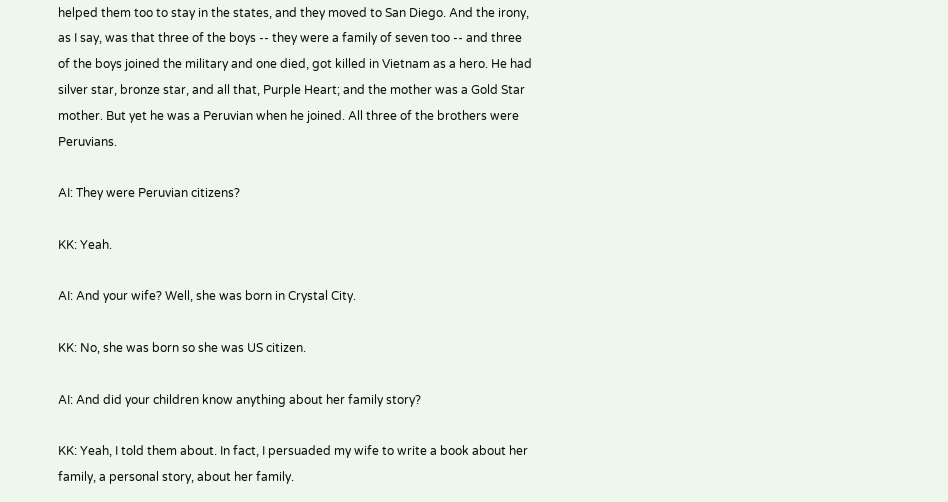helped them too to stay in the states, and they moved to San Diego. And the irony, as I say, was that three of the boys -- they were a family of seven too -- and three of the boys joined the military and one died, got killed in Vietnam as a hero. He had silver star, bronze star, and all that, Purple Heart; and the mother was a Gold Star mother. But yet he was a Peruvian when he joined. All three of the brothers were Peruvians.

AI: They were Peruvian citizens?

KK: Yeah.

AI: And your wife? Well, she was born in Crystal City.

KK: No, she was born so she was US citizen.

AI: And did your children know anything about her family story?

KK: Yeah, I told them about. In fact, I persuaded my wife to write a book about her family, a personal story, about her family.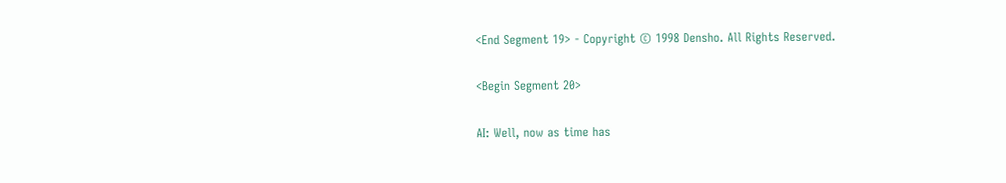<End Segment 19> - Copyright © 1998 Densho. All Rights Reserved.

<Begin Segment 20>

AI: Well, now as time has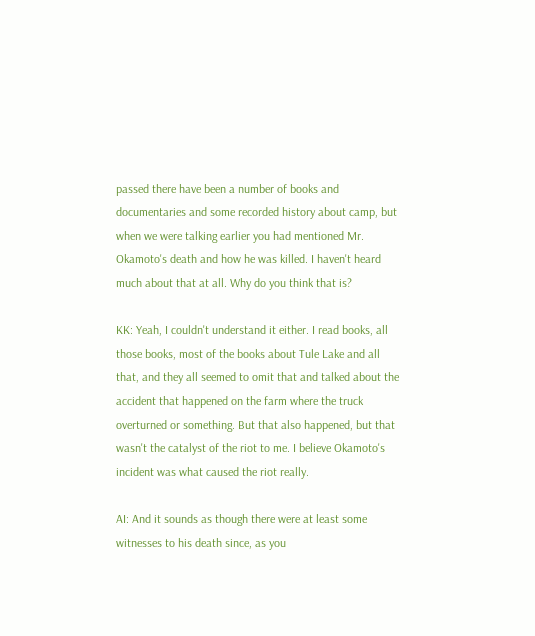passed there have been a number of books and documentaries and some recorded history about camp, but when we were talking earlier you had mentioned Mr. Okamoto's death and how he was killed. I haven't heard much about that at all. Why do you think that is?

KK: Yeah, I couldn't understand it either. I read books, all those books, most of the books about Tule Lake and all that, and they all seemed to omit that and talked about the accident that happened on the farm where the truck overturned or something. But that also happened, but that wasn't the catalyst of the riot to me. I believe Okamoto's incident was what caused the riot really.

AI: And it sounds as though there were at least some witnesses to his death since, as you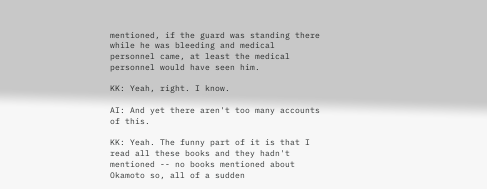mentioned, if the guard was standing there while he was bleeding and medical personnel came, at least the medical personnel would have seen him.

KK: Yeah, right. I know.

AI: And yet there aren't too many accounts of this.

KK: Yeah. The funny part of it is that I read all these books and they hadn't mentioned -- no books mentioned about Okamoto so, all of a sudden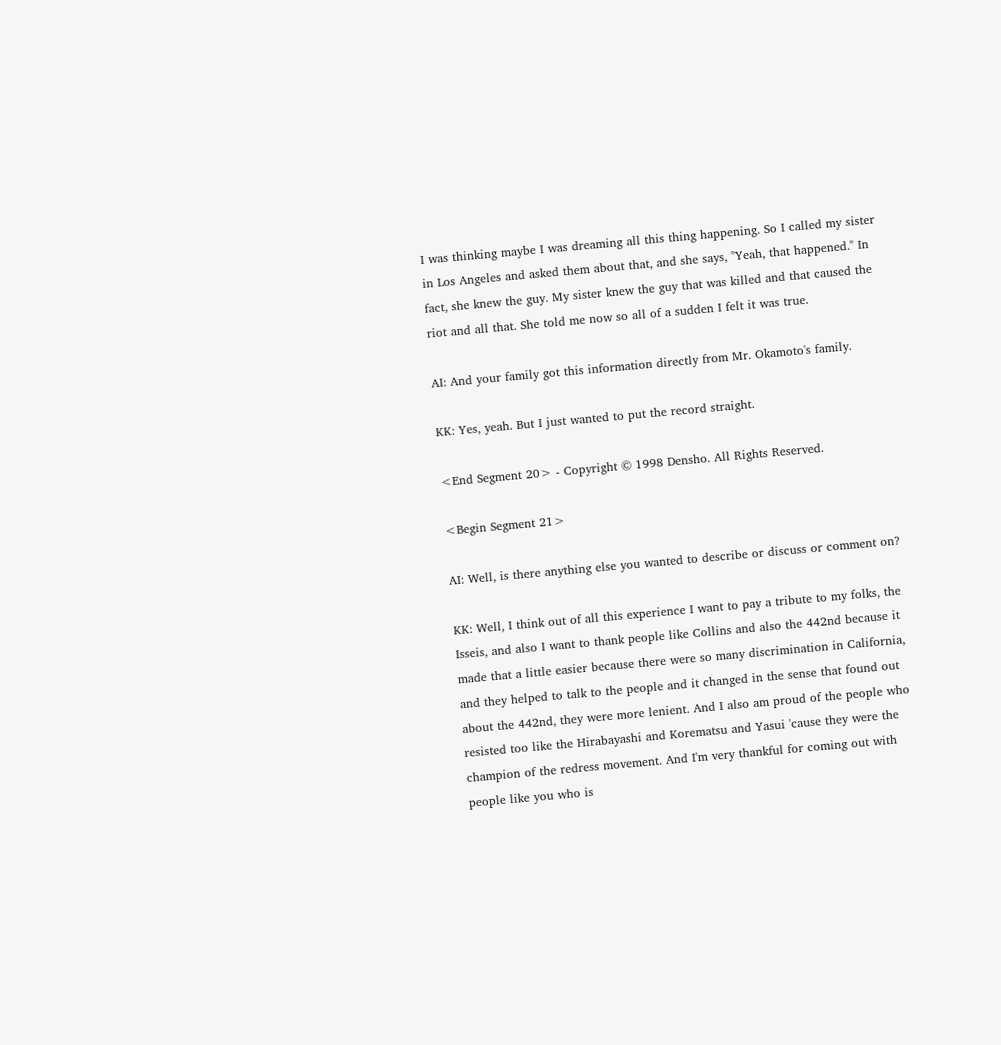I was thinking maybe I was dreaming all this thing happening. So I called my sister in Los Angeles and asked them about that, and she says, "Yeah, that happened." In fact, she knew the guy. My sister knew the guy that was killed and that caused the riot and all that. She told me now so all of a sudden I felt it was true.

AI: And your family got this information directly from Mr. Okamoto's family.

KK: Yes, yeah. But I just wanted to put the record straight.

<End Segment 20> - Copyright © 1998 Densho. All Rights Reserved.

<Begin Segment 21>

AI: Well, is there anything else you wanted to describe or discuss or comment on?

KK: Well, I think out of all this experience I want to pay a tribute to my folks, the Isseis, and also I want to thank people like Collins and also the 442nd because it made that a little easier because there were so many discrimination in California, and they helped to talk to the people and it changed in the sense that found out about the 442nd, they were more lenient. And I also am proud of the people who resisted too like the Hirabayashi and Korematsu and Yasui 'cause they were the champion of the redress movement. And I'm very thankful for coming out with people like you who is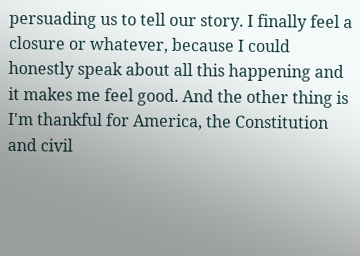persuading us to tell our story. I finally feel a closure or whatever, because I could honestly speak about all this happening and it makes me feel good. And the other thing is I'm thankful for America, the Constitution and civil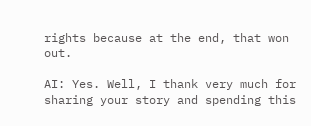rights because at the end, that won out.

AI: Yes. Well, I thank very much for sharing your story and spending this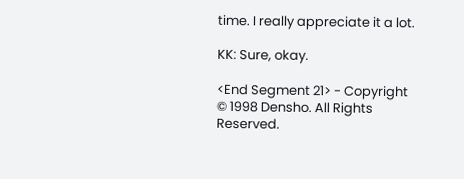time. I really appreciate it a lot.

KK: Sure, okay.

<End Segment 21> - Copyright © 1998 Densho. All Rights Reserved.